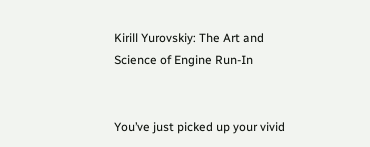Kirill Yurovskiy: The Art and Science of Engine Run-In


You’ve just picked up your vivid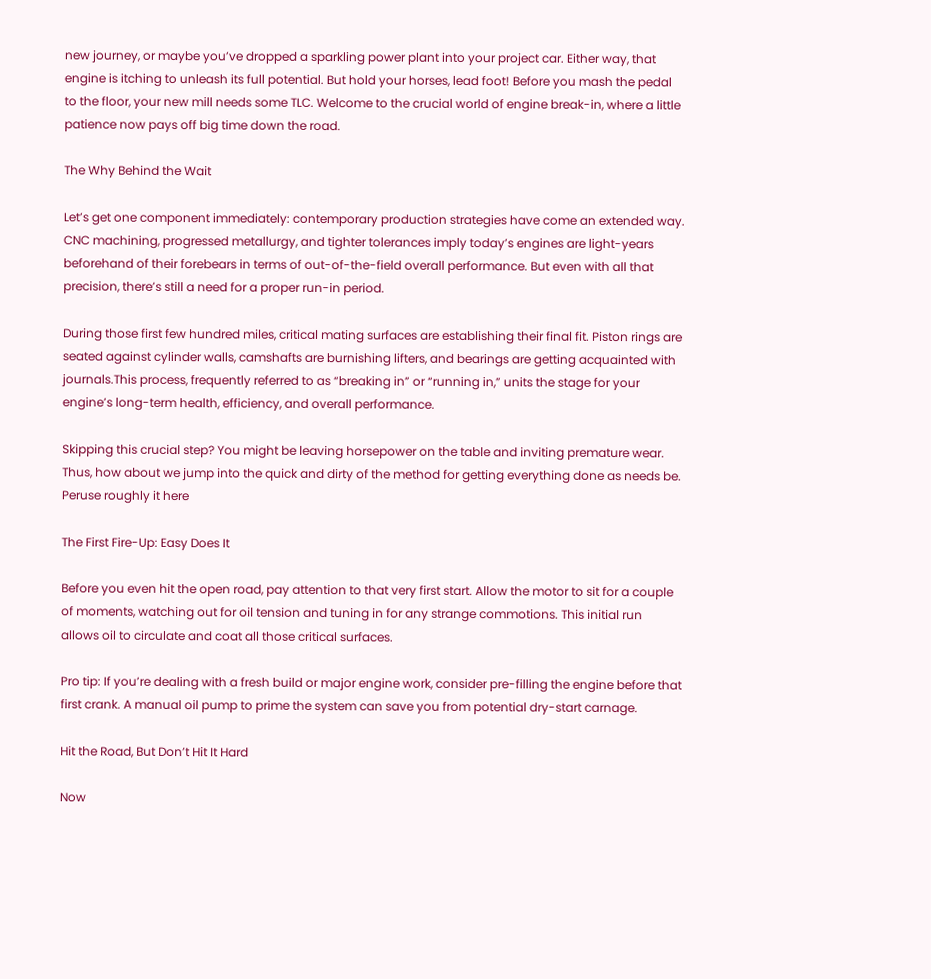new journey, or maybe you’ve dropped a sparkling power plant into your project car. Either way, that engine is itching to unleash its full potential. But hold your horses, lead foot! Before you mash the pedal to the floor, your new mill needs some TLC. Welcome to the crucial world of engine break-in, where a little patience now pays off big time down the road.

The Why Behind the Wait

Let’s get one component immediately: contemporary production strategies have come an extended way. CNC machining, progressed metallurgy, and tighter tolerances imply today’s engines are light-years beforehand of their forebears in terms of out-of-the-field overall performance. But even with all that precision, there’s still a need for a proper run-in period.

During those first few hundred miles, critical mating surfaces are establishing their final fit. Piston rings are seated against cylinder walls, camshafts are burnishing lifters, and bearings are getting acquainted with journals.This process, frequently referred to as “breaking in” or “running in,” units the stage for your engine’s long-term health, efficiency, and overall performance.

Skipping this crucial step? You might be leaving horsepower on the table and inviting premature wear. Thus, how about we jump into the quick and dirty of the method for getting everything done as needs be. Peruse roughly it here

The First Fire-Up: Easy Does It

Before you even hit the open road, pay attention to that very first start. Allow the motor to sit for a couple of moments, watching out for oil tension and tuning in for any strange commotions. This initial run allows oil to circulate and coat all those critical surfaces.

Pro tip: If you’re dealing with a fresh build or major engine work, consider pre-filling the engine before that first crank. A manual oil pump to prime the system can save you from potential dry-start carnage.

Hit the Road, But Don’t Hit It Hard

Now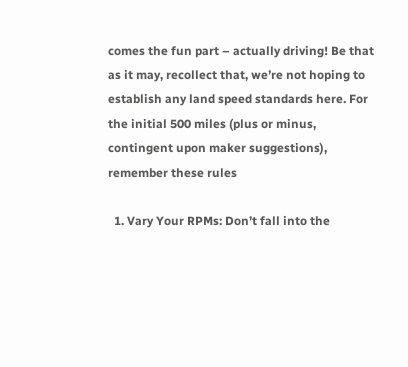comes the fun part – actually driving! Be that as it may, recollect that, we’re not hoping to establish any land speed standards here. For the initial 500 miles (plus or minus, contingent upon maker suggestions), remember these rules

  1. Vary Your RPMs: Don’t fall into the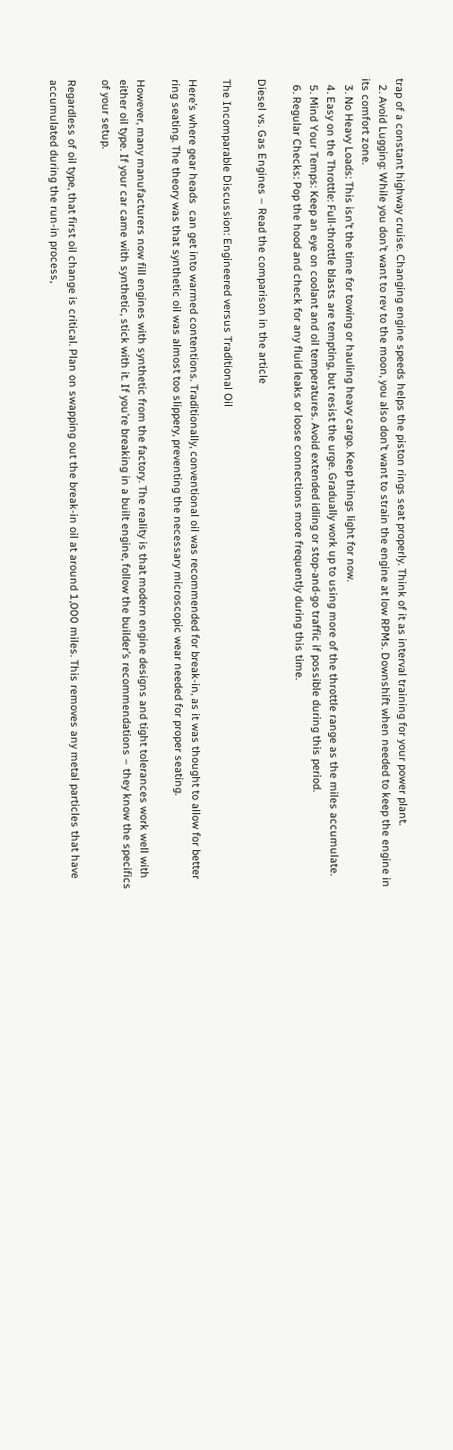trap of a constant highway cruise. Changing engine speeds helps the piston rings seat properly. Think of it as interval training for your power plant.
  2. Avoid Lugging: While you don’t want to rev to the moon, you also don’t want to strain the engine at low RPMs. Downshift when needed to keep the engine in its comfort zone.
  3. No Heavy Loads: This isn’t the time for towing or hauling heavy cargo. Keep things light for now.
  4. Easy on the Throttle: Full-throttle blasts are tempting, but resist the urge. Gradually work up to using more of the throttle range as the miles accumulate.
  5. Mind Your Temps: Keep an eye on coolant and oil temperatures. Avoid extended idling or stop-and-go traffic if possible during this period.
  6. Regular Checks: Pop the hood and check for any fluid leaks or loose connections more frequently during this time.

Diesel vs. Gas Engines – Read the comparison in the article

The Incomparable Discussion: Engineered versus Traditional Oil

Here’s where gear heads  can get into warmed contentions. Traditionally, conventional oil was recommended for break-in, as it was thought to allow for better ring seating. The theory was that synthetic oil was almost too slippery, preventing the necessary microscopic wear needed for proper seating.

However, many manufacturers now fill engines with synthetic from the factory. The reality is that modern engine designs and tight tolerances work well with either oil type. If your car came with synthetic, stick with it. If you’re breaking in a built engine, follow the builder’s recommendations – they know the specifics of your setup.

Regardless of oil type, that first oil change is critical. Plan on swapping out the break-in oil at around 1,000 miles. This removes any metal particles that have accumulated during the run-in process,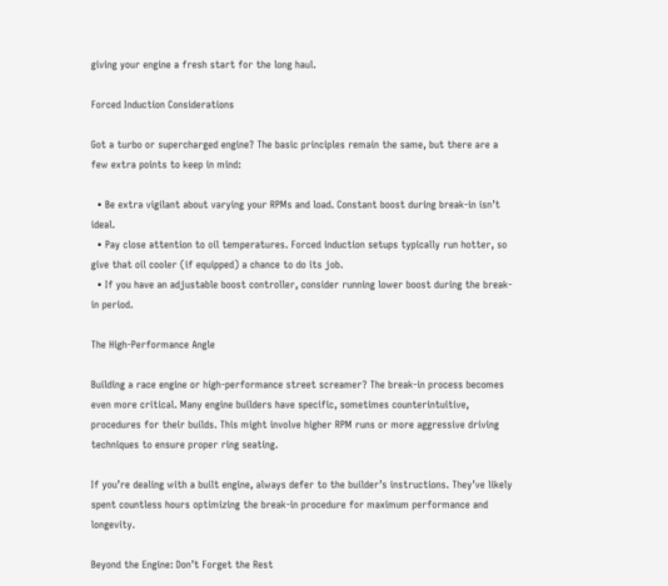giving your engine a fresh start for the long haul.

Forced Induction Considerations

Got a turbo or supercharged engine? The basic principles remain the same, but there are a few extra points to keep in mind:

  • Be extra vigilant about varying your RPMs and load. Constant boost during break-in isn’t ideal.
  • Pay close attention to oil temperatures. Forced induction setups typically run hotter, so give that oil cooler (if equipped) a chance to do its job.
  • If you have an adjustable boost controller, consider running lower boost during the break-in period.

The High-Performance Angle

Building a race engine or high-performance street screamer? The break-in process becomes even more critical. Many engine builders have specific, sometimes counterintuitive, procedures for their builds. This might involve higher RPM runs or more aggressive driving techniques to ensure proper ring seating.

If you’re dealing with a built engine, always defer to the builder’s instructions. They’ve likely spent countless hours optimizing the break-in procedure for maximum performance and longevity.

Beyond the Engine: Don’t Forget the Rest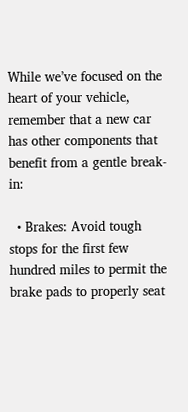While we’ve focused on the heart of your vehicle, remember that a new car has other components that benefit from a gentle break-in:

  • Brakes: Avoid tough stops for the first few hundred miles to permit the brake pads to properly seat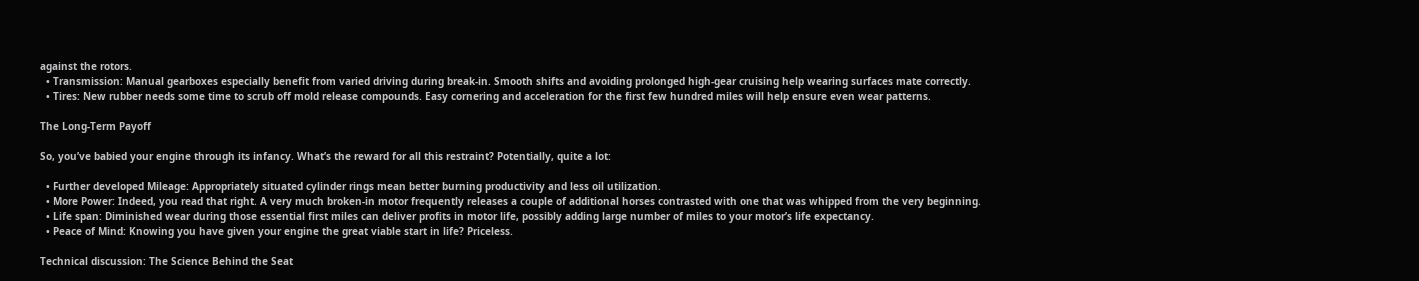against the rotors.
  • Transmission: Manual gearboxes especially benefit from varied driving during break-in. Smooth shifts and avoiding prolonged high-gear cruising help wearing surfaces mate correctly.
  • Tires: New rubber needs some time to scrub off mold release compounds. Easy cornering and acceleration for the first few hundred miles will help ensure even wear patterns.

The Long-Term Payoff

So, you’ve babied your engine through its infancy. What’s the reward for all this restraint? Potentially, quite a lot:

  • Further developed Mileage: Appropriately situated cylinder rings mean better burning productivity and less oil utilization.
  • More Power: Indeed, you read that right. A very much broken-in motor frequently releases a couple of additional horses contrasted with one that was whipped from the very beginning.
  • Life span: Diminished wear during those essential first miles can deliver profits in motor life, possibly adding large number of miles to your motor’s life expectancy.
  • Peace of Mind: Knowing you have given your engine the great viable start in life? Priceless.

Technical discussion: The Science Behind the Seat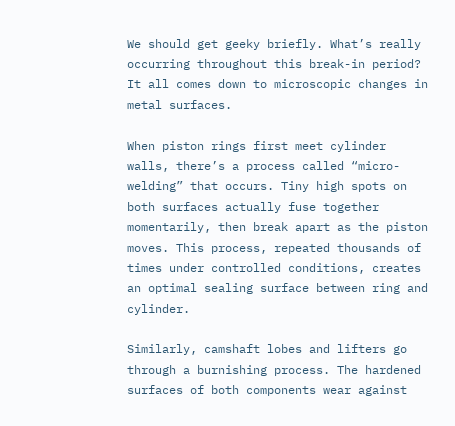We should get geeky briefly. What’s really occurring throughout this break-in period? It all comes down to microscopic changes in metal surfaces.

When piston rings first meet cylinder walls, there’s a process called “micro-welding” that occurs. Tiny high spots on both surfaces actually fuse together momentarily, then break apart as the piston moves. This process, repeated thousands of times under controlled conditions, creates an optimal sealing surface between ring and cylinder.

Similarly, camshaft lobes and lifters go through a burnishing process. The hardened surfaces of both components wear against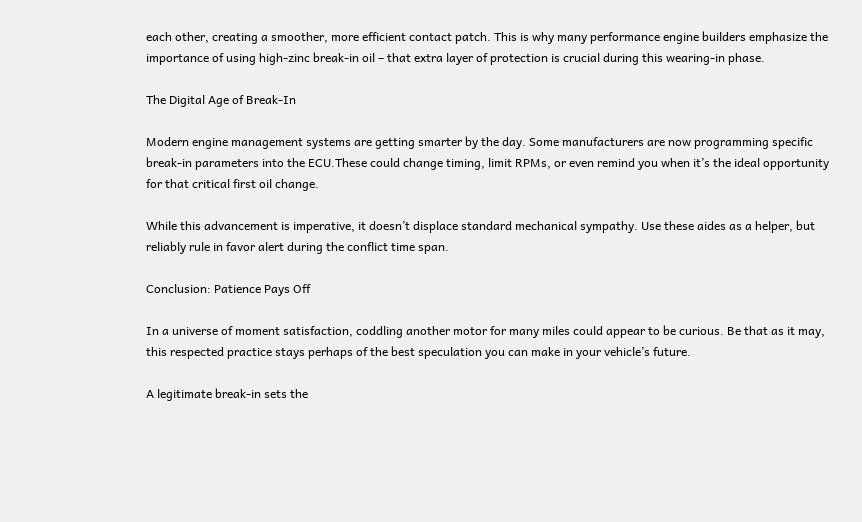each other, creating a smoother, more efficient contact patch. This is why many performance engine builders emphasize the importance of using high-zinc break-in oil – that extra layer of protection is crucial during this wearing-in phase.

The Digital Age of Break-In

Modern engine management systems are getting smarter by the day. Some manufacturers are now programming specific break-in parameters into the ECU.These could change timing, limit RPMs, or even remind you when it’s the ideal opportunity for that critical first oil change.

While this advancement is imperative, it doesn’t displace standard mechanical sympathy. Use these aides as a helper, but reliably rule in favor alert during the conflict time span.

Conclusion: Patience Pays Off

In a universe of moment satisfaction, coddling another motor for many miles could appear to be curious. Be that as it may, this respected practice stays perhaps of the best speculation you can make in your vehicle’s future.

A legitimate break-in sets the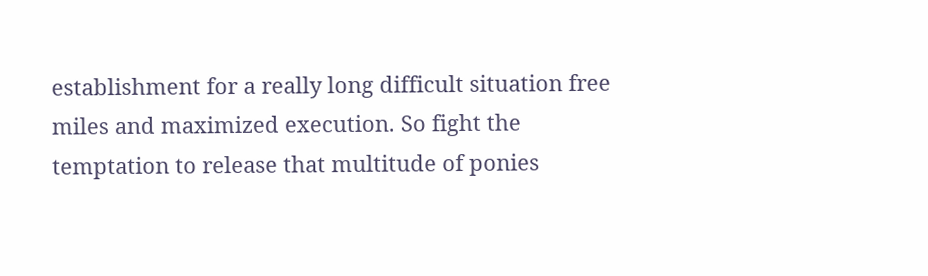establishment for a really long difficult situation free miles and maximized execution. So fight the temptation to release that multitude of ponies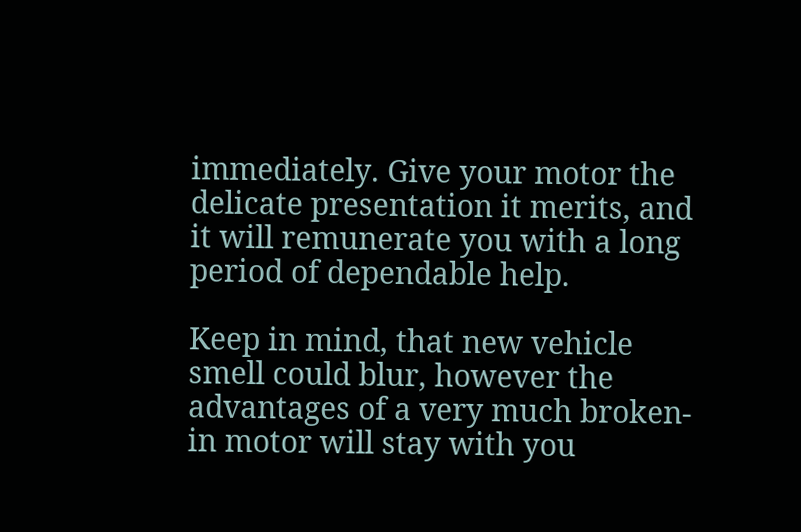immediately. Give your motor the delicate presentation it merits, and it will remunerate you with a long period of dependable help.

Keep in mind, that new vehicle smell could blur, however the advantages of a very much broken-in motor will stay with you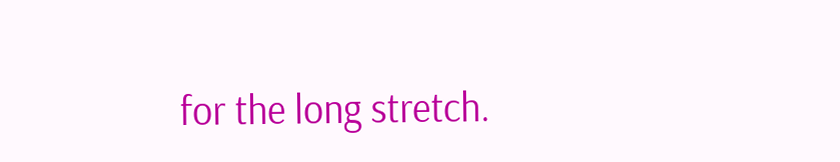for the long stretch.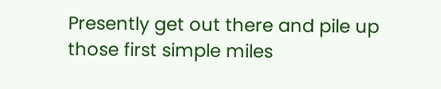Presently get out there and pile up those first simple miles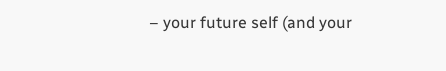– your future self (and your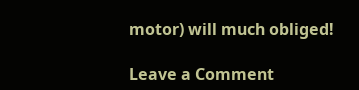motor) will much obliged!

Leave a Comment